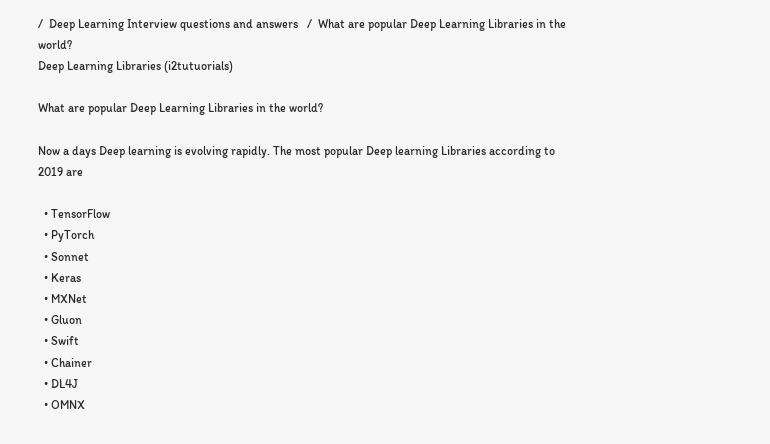/  Deep Learning Interview questions and answers   /  What are popular Deep Learning Libraries in the world?
Deep Learning Libraries (i2tutuorials)

What are popular Deep Learning Libraries in the world?

Now a days Deep learning is evolving rapidly. The most popular Deep learning Libraries according to 2019 are

  • TensorFlow
  • PyTorch
  • Sonnet
  • Keras
  • MXNet
  • Gluon
  • Swift
  • Chainer
  • DL4J
  • OMNX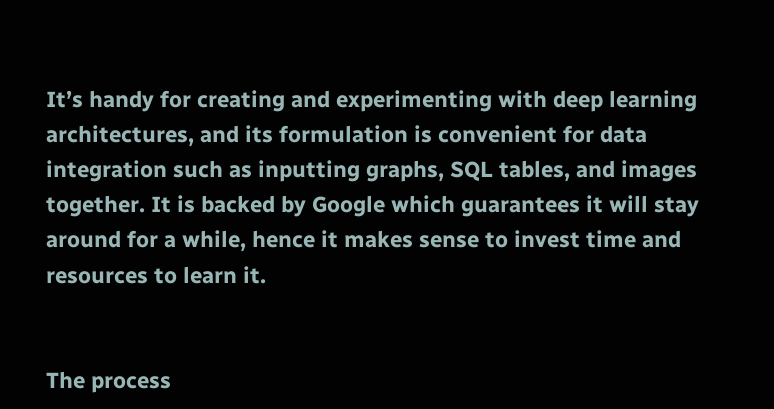It’s handy for creating and experimenting with deep learning architectures, and its formulation is convenient for data integration such as inputting graphs, SQL tables, and images together. It is backed by Google which guarantees it will stay around for a while, hence it makes sense to invest time and resources to learn it.


The process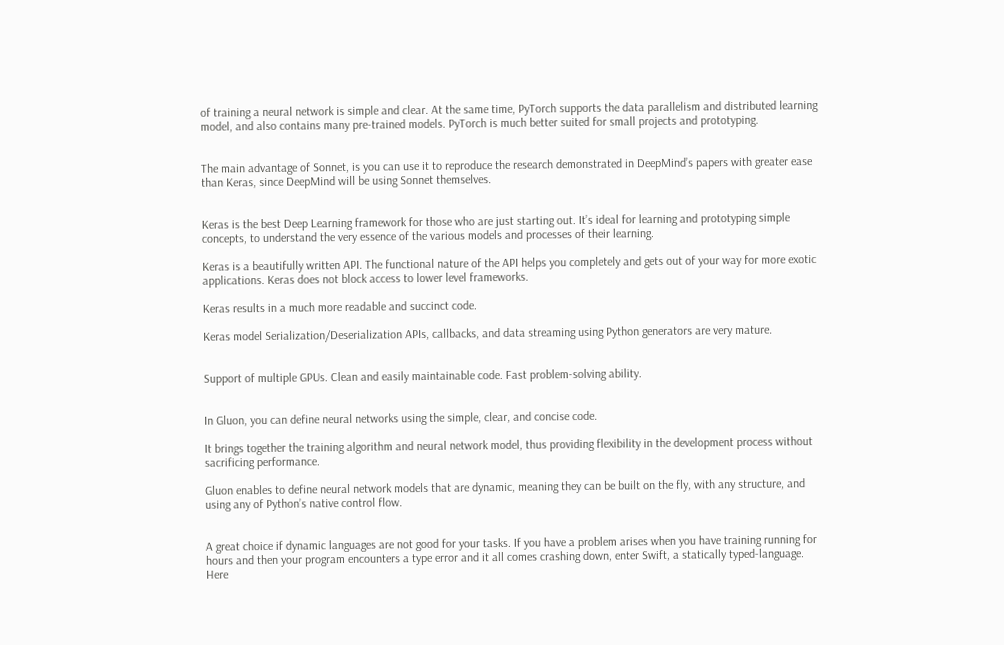of training a neural network is simple and clear. At the same time, PyTorch supports the data parallelism and distributed learning model, and also contains many pre-trained models. PyTorch is much better suited for small projects and prototyping.


The main advantage of Sonnet, is you can use it to reproduce the research demonstrated in DeepMind’s papers with greater ease than Keras, since DeepMind will be using Sonnet themselves.


Keras is the best Deep Learning framework for those who are just starting out. It’s ideal for learning and prototyping simple concepts, to understand the very essence of the various models and processes of their learning.

Keras is a beautifully written API. The functional nature of the API helps you completely and gets out of your way for more exotic applications. Keras does not block access to lower level frameworks.

Keras results in a much more readable and succinct code.

Keras model Serialization/Deserialization APIs, callbacks, and data streaming using Python generators are very mature.


Support of multiple GPUs. Clean and easily maintainable code. Fast problem-solving ability.


In Gluon, you can define neural networks using the simple, clear, and concise code.

It brings together the training algorithm and neural network model, thus providing flexibility in the development process without sacrificing performance.

Gluon enables to define neural network models that are dynamic, meaning they can be built on the fly, with any structure, and using any of Python’s native control flow.


A great choice if dynamic languages are not good for your tasks. If you have a problem arises when you have training running for hours and then your program encounters a type error and it all comes crashing down, enter Swift, a statically typed-language. Here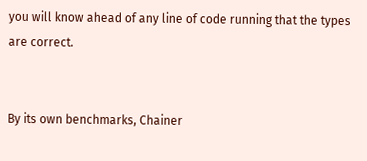you will know ahead of any line of code running that the types are correct.


By its own benchmarks, Chainer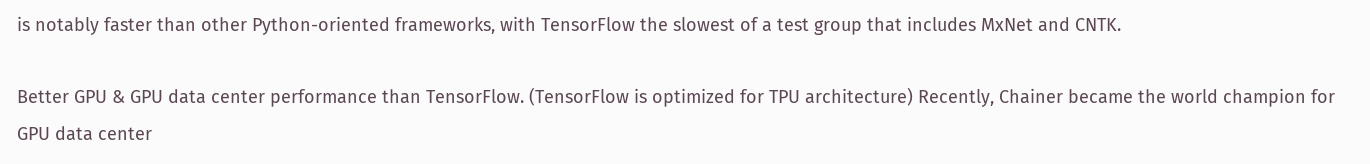is notably faster than other Python-oriented frameworks, with TensorFlow the slowest of a test group that includes MxNet and CNTK.

Better GPU & GPU data center performance than TensorFlow. (TensorFlow is optimized for TPU architecture) Recently, Chainer became the world champion for GPU data center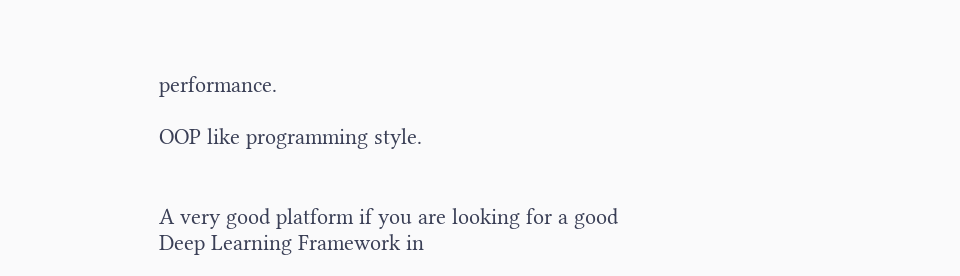performance.

OOP like programming style.


A very good platform if you are looking for a good Deep Learning Framework in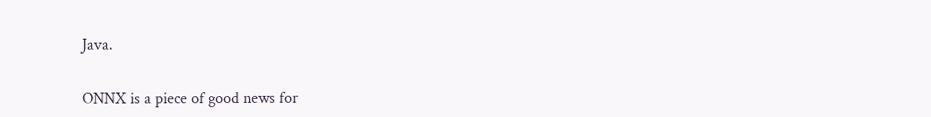Java.


ONNX is a piece of good news for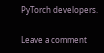PyTorch developers.

Leave a comment